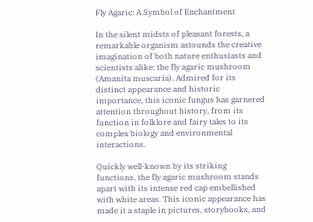Fly Agaric: A Symbol of Enchantment

In the silent midsts of pleasant forests, a remarkable organism astounds the creative imagination of both nature enthusiasts and scientists alike: the fly agaric mushroom (Amanita muscaria). Admired for its distinct appearance and historic importance, this iconic fungus has garnered attention throughout history, from its function in folklore and fairy tales to its complex biology and environmental interactions.

Quickly well-known by its striking functions, the fly agaric mushroom stands apart with its intense red cap embellished with white areas. This iconic appearance has made it a staple in pictures, storybooks, and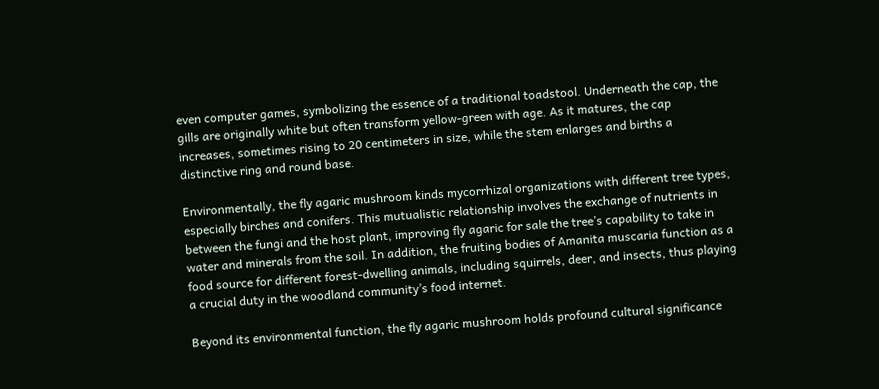even computer games, symbolizing the essence of a traditional toadstool. Underneath the cap, the gills are originally white but often transform yellow-green with age. As it matures, the cap increases, sometimes rising to 20 centimeters in size, while the stem enlarges and births a distinctive ring and round base.

Environmentally, the fly agaric mushroom kinds mycorrhizal organizations with different tree types, especially birches and conifers. This mutualistic relationship involves the exchange of nutrients in between the fungi and the host plant, improving fly agaric for sale the tree’s capability to take in water and minerals from the soil. In addition, the fruiting bodies of Amanita muscaria function as a food source for different forest-dwelling animals, including squirrels, deer, and insects, thus playing a crucial duty in the woodland community’s food internet.

Beyond its environmental function, the fly agaric mushroom holds profound cultural significance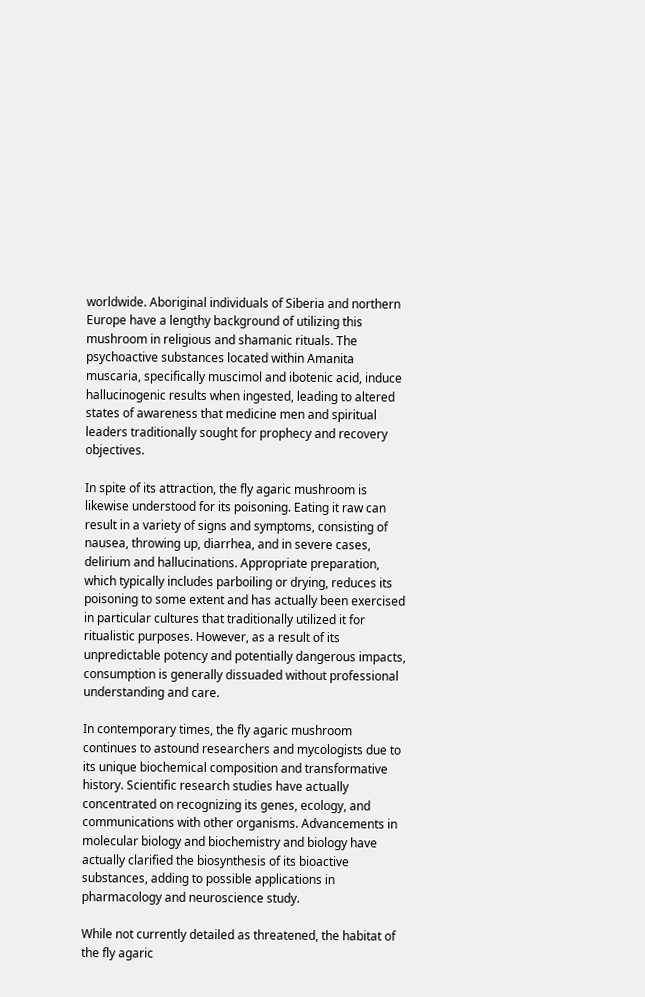worldwide. Aboriginal individuals of Siberia and northern Europe have a lengthy background of utilizing this mushroom in religious and shamanic rituals. The psychoactive substances located within Amanita muscaria, specifically muscimol and ibotenic acid, induce hallucinogenic results when ingested, leading to altered states of awareness that medicine men and spiritual leaders traditionally sought for prophecy and recovery objectives.

In spite of its attraction, the fly agaric mushroom is likewise understood for its poisoning. Eating it raw can result in a variety of signs and symptoms, consisting of nausea, throwing up, diarrhea, and in severe cases, delirium and hallucinations. Appropriate preparation, which typically includes parboiling or drying, reduces its poisoning to some extent and has actually been exercised in particular cultures that traditionally utilized it for ritualistic purposes. However, as a result of its unpredictable potency and potentially dangerous impacts, consumption is generally dissuaded without professional understanding and care.

In contemporary times, the fly agaric mushroom continues to astound researchers and mycologists due to its unique biochemical composition and transformative history. Scientific research studies have actually concentrated on recognizing its genes, ecology, and communications with other organisms. Advancements in molecular biology and biochemistry and biology have actually clarified the biosynthesis of its bioactive substances, adding to possible applications in pharmacology and neuroscience study.

While not currently detailed as threatened, the habitat of the fly agaric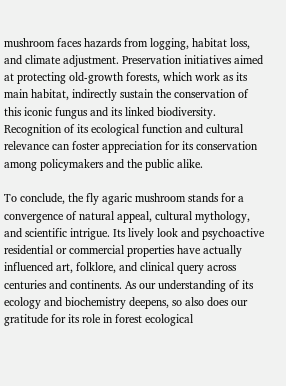mushroom faces hazards from logging, habitat loss, and climate adjustment. Preservation initiatives aimed at protecting old-growth forests, which work as its main habitat, indirectly sustain the conservation of this iconic fungus and its linked biodiversity. Recognition of its ecological function and cultural relevance can foster appreciation for its conservation among policymakers and the public alike.

To conclude, the fly agaric mushroom stands for a convergence of natural appeal, cultural mythology, and scientific intrigue. Its lively look and psychoactive residential or commercial properties have actually influenced art, folklore, and clinical query across centuries and continents. As our understanding of its ecology and biochemistry deepens, so also does our gratitude for its role in forest ecological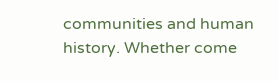communities and human history. Whether come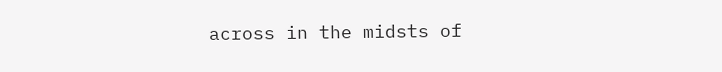across in the midsts of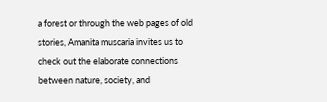a forest or through the web pages of old stories, Amanita muscaria invites us to check out the elaborate connections between nature, society, and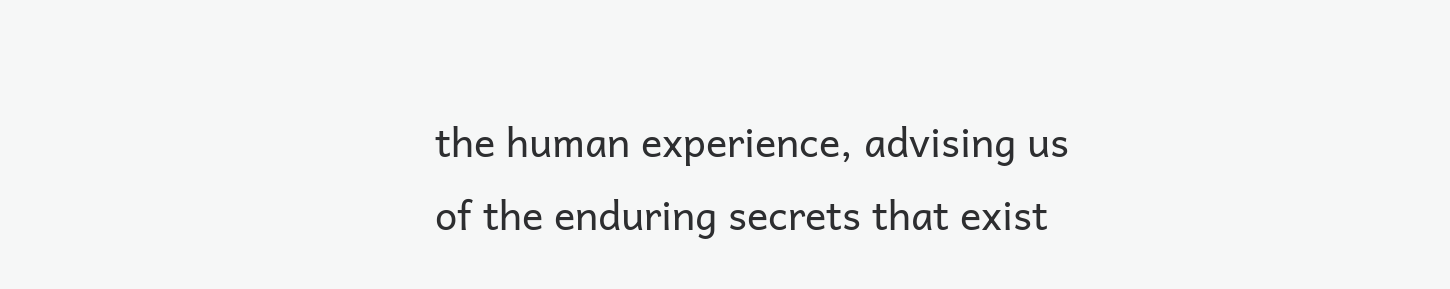the human experience, advising us of the enduring secrets that exist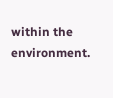within the environment.